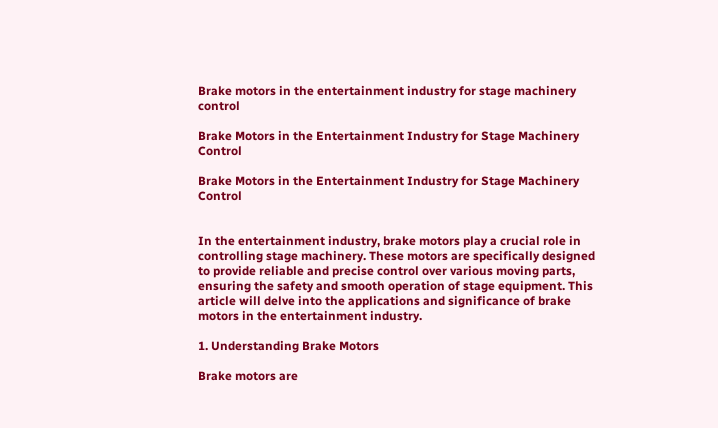Brake motors in the entertainment industry for stage machinery control

Brake Motors in the Entertainment Industry for Stage Machinery Control

Brake Motors in the Entertainment Industry for Stage Machinery Control


In the entertainment industry, brake motors play a crucial role in controlling stage machinery. These motors are specifically designed to provide reliable and precise control over various moving parts, ensuring the safety and smooth operation of stage equipment. This article will delve into the applications and significance of brake motors in the entertainment industry.

1. Understanding Brake Motors

Brake motors are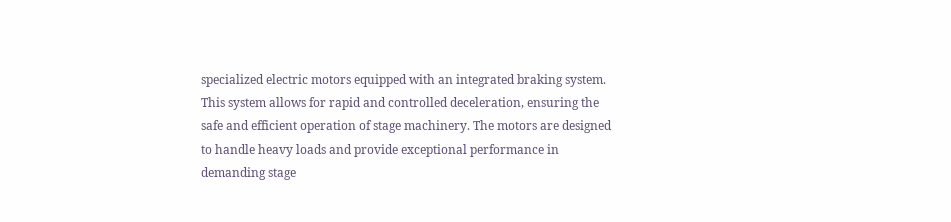specialized electric motors equipped with an integrated braking system. This system allows for rapid and controlled deceleration, ensuring the safe and efficient operation of stage machinery. The motors are designed to handle heavy loads and provide exceptional performance in demanding stage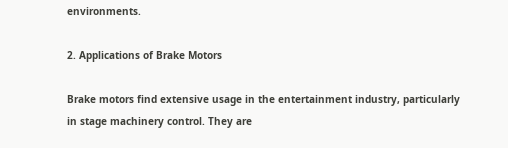environments.

2. Applications of Brake Motors

Brake motors find extensive usage in the entertainment industry, particularly in stage machinery control. They are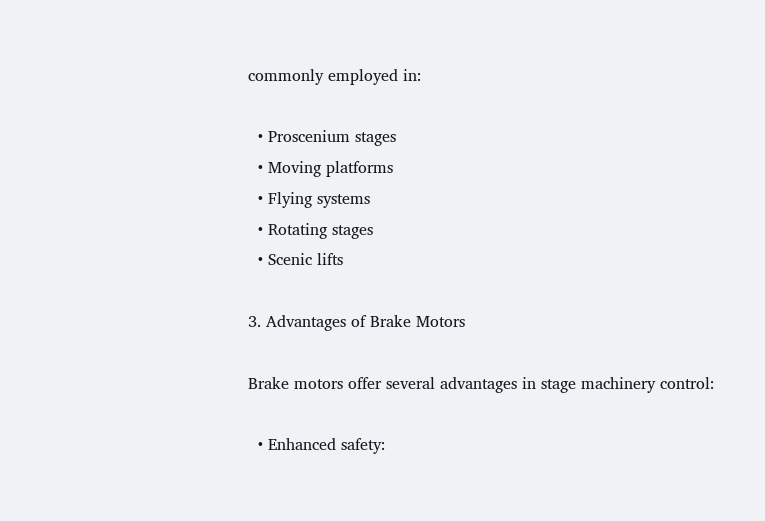commonly employed in:

  • Proscenium stages
  • Moving platforms
  • Flying systems
  • Rotating stages
  • Scenic lifts

3. Advantages of Brake Motors

Brake motors offer several advantages in stage machinery control:

  • Enhanced safety: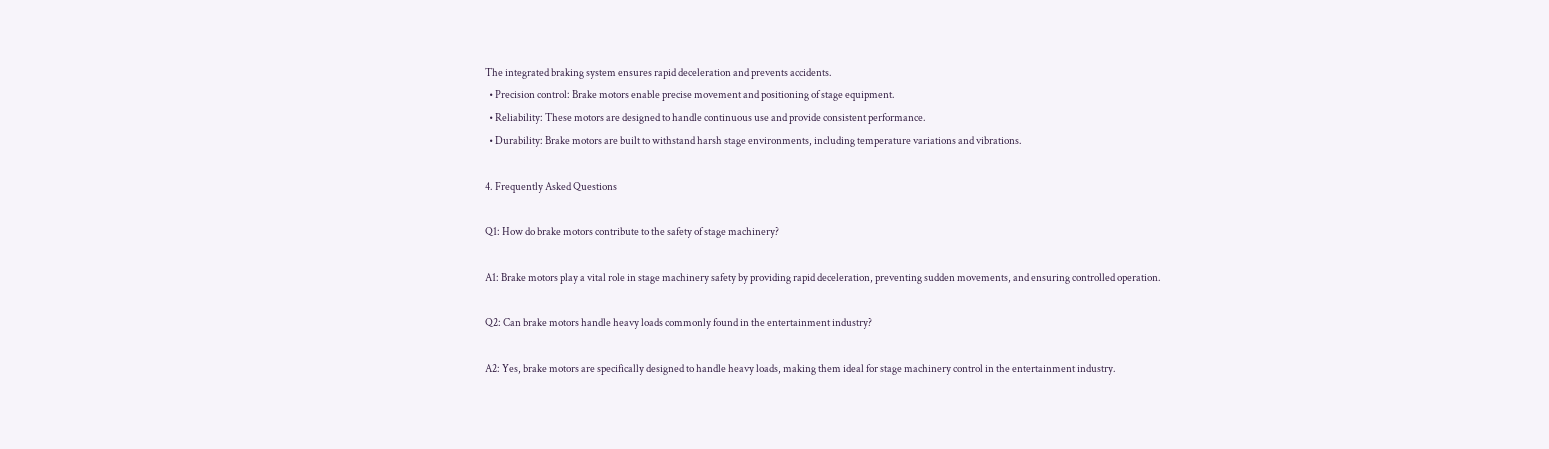The integrated braking system ensures rapid deceleration and prevents accidents.
  • Precision control: Brake motors enable precise movement and positioning of stage equipment.
  • Reliability: These motors are designed to handle continuous use and provide consistent performance.
  • Durability: Brake motors are built to withstand harsh stage environments, including temperature variations and vibrations.

4. Frequently Asked Questions

Q1: How do brake motors contribute to the safety of stage machinery?

A1: Brake motors play a vital role in stage machinery safety by providing rapid deceleration, preventing sudden movements, and ensuring controlled operation.

Q2: Can brake motors handle heavy loads commonly found in the entertainment industry?

A2: Yes, brake motors are specifically designed to handle heavy loads, making them ideal for stage machinery control in the entertainment industry.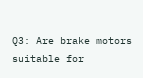Q3: Are brake motors suitable for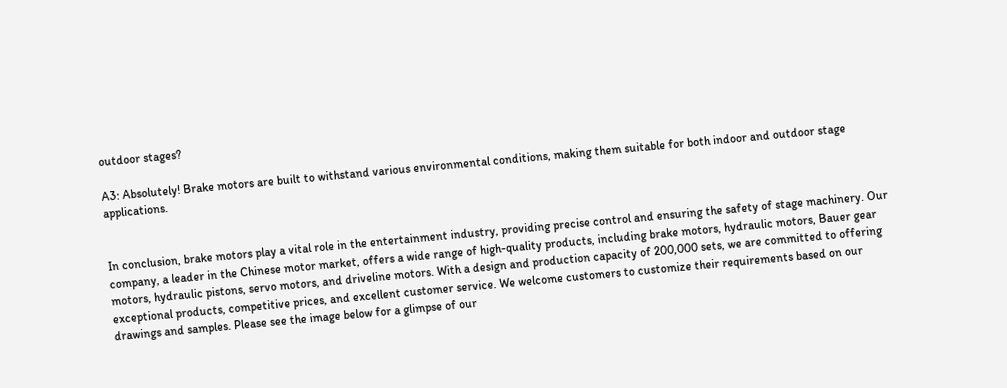outdoor stages?

A3: Absolutely! Brake motors are built to withstand various environmental conditions, making them suitable for both indoor and outdoor stage applications.


In conclusion, brake motors play a vital role in the entertainment industry, providing precise control and ensuring the safety of stage machinery. Our company, a leader in the Chinese motor market, offers a wide range of high-quality products, including brake motors, hydraulic motors, Bauer gear motors, hydraulic pistons, servo motors, and driveline motors. With a design and production capacity of 200,000 sets, we are committed to offering exceptional products, competitive prices, and excellent customer service. We welcome customers to customize their requirements based on our drawings and samples. Please see the image below for a glimpse of our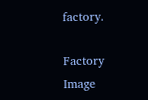factory.

Factory Image